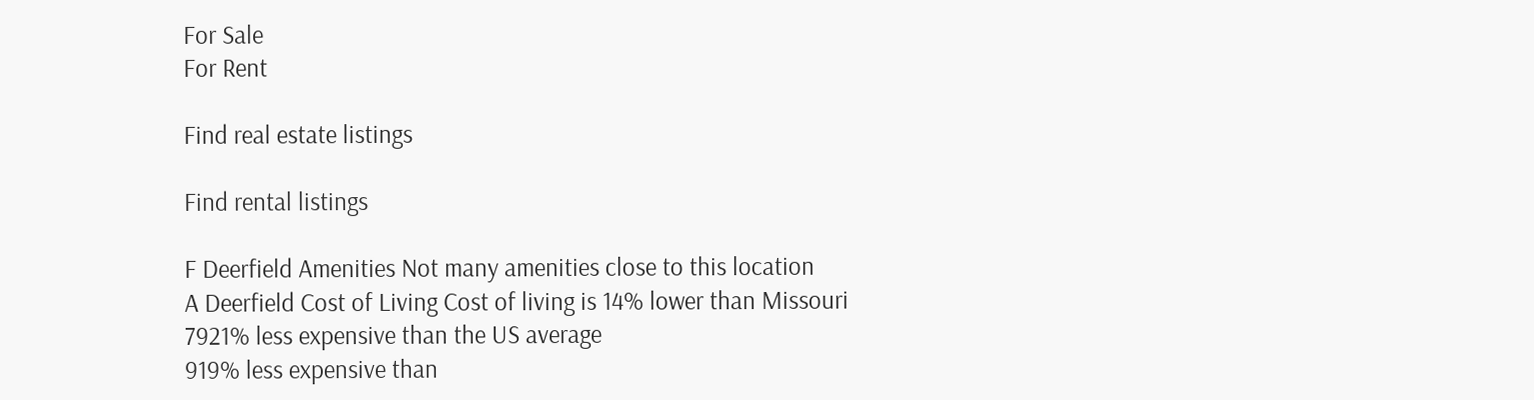For Sale
For Rent

Find real estate listings

Find rental listings

F Deerfield Amenities Not many amenities close to this location
A Deerfield Cost of Living Cost of living is 14% lower than Missouri
7921% less expensive than the US average
919% less expensive than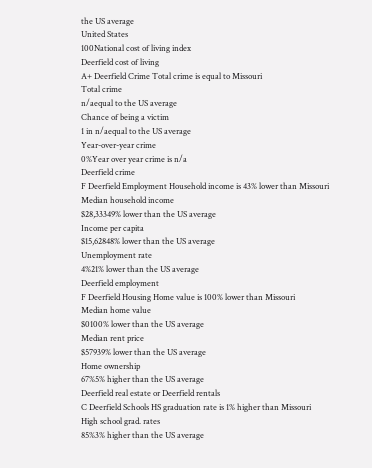the US average
United States
100National cost of living index
Deerfield cost of living
A+ Deerfield Crime Total crime is equal to Missouri
Total crime
n/aequal to the US average
Chance of being a victim
1 in n/aequal to the US average
Year-over-year crime
0%Year over year crime is n/a
Deerfield crime
F Deerfield Employment Household income is 43% lower than Missouri
Median household income
$28,33349% lower than the US average
Income per capita
$15,62848% lower than the US average
Unemployment rate
4%21% lower than the US average
Deerfield employment
F Deerfield Housing Home value is 100% lower than Missouri
Median home value
$0100% lower than the US average
Median rent price
$57939% lower than the US average
Home ownership
67%5% higher than the US average
Deerfield real estate or Deerfield rentals
C Deerfield Schools HS graduation rate is 1% higher than Missouri
High school grad. rates
85%3% higher than the US average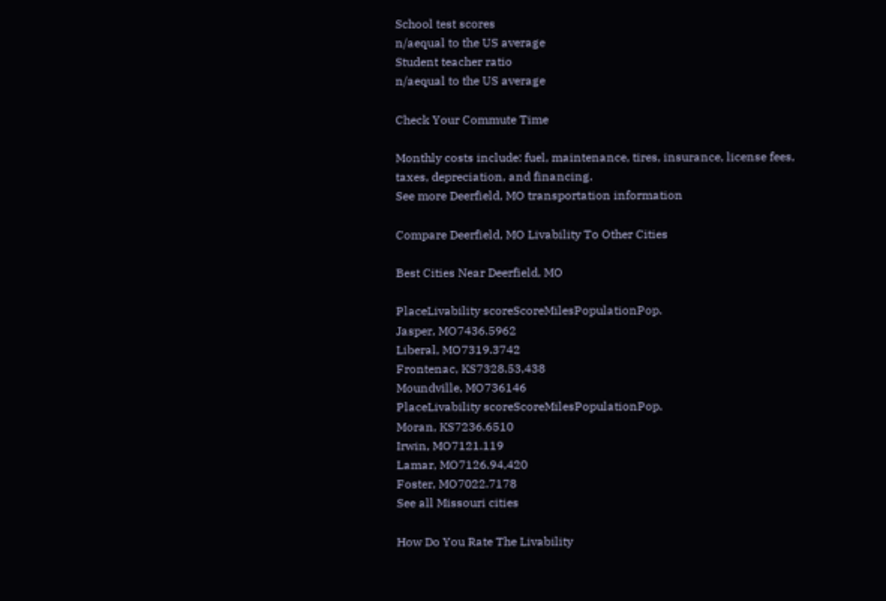School test scores
n/aequal to the US average
Student teacher ratio
n/aequal to the US average

Check Your Commute Time

Monthly costs include: fuel, maintenance, tires, insurance, license fees, taxes, depreciation, and financing.
See more Deerfield, MO transportation information

Compare Deerfield, MO Livability To Other Cities

Best Cities Near Deerfield, MO

PlaceLivability scoreScoreMilesPopulationPop.
Jasper, MO7436.5962
Liberal, MO7319.3742
Frontenac, KS7328.53,438
Moundville, MO736146
PlaceLivability scoreScoreMilesPopulationPop.
Moran, KS7236.6510
Irwin, MO7121.119
Lamar, MO7126.94,420
Foster, MO7022.7178
See all Missouri cities

How Do You Rate The Livability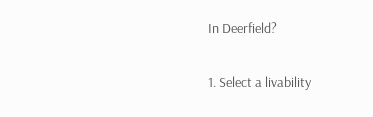In Deerfield?

1. Select a livability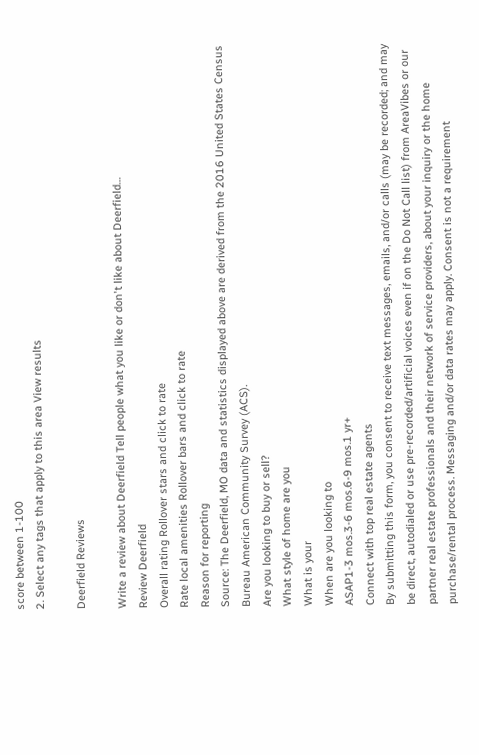score between 1-100
2. Select any tags that apply to this area View results

Deerfield Reviews

Write a review about Deerfield Tell people what you like or don't like about Deerfield…
Review Deerfield
Overall rating Rollover stars and click to rate
Rate local amenities Rollover bars and click to rate
Reason for reporting
Source: The Deerfield, MO data and statistics displayed above are derived from the 2016 United States Census Bureau American Community Survey (ACS).
Are you looking to buy or sell?
What style of home are you
What is your
When are you looking to
ASAP1-3 mos.3-6 mos.6-9 mos.1 yr+
Connect with top real estate agents
By submitting this form, you consent to receive text messages, emails, and/or calls (may be recorded; and may be direct, autodialed or use pre-recorded/artificial voices even if on the Do Not Call list) from AreaVibes or our partner real estate professionals and their network of service providers, about your inquiry or the home purchase/rental process. Messaging and/or data rates may apply. Consent is not a requirement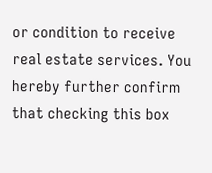or condition to receive real estate services. You hereby further confirm that checking this box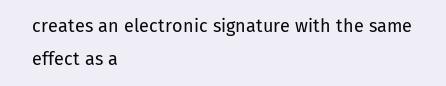creates an electronic signature with the same effect as a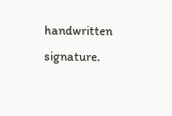handwritten signature.